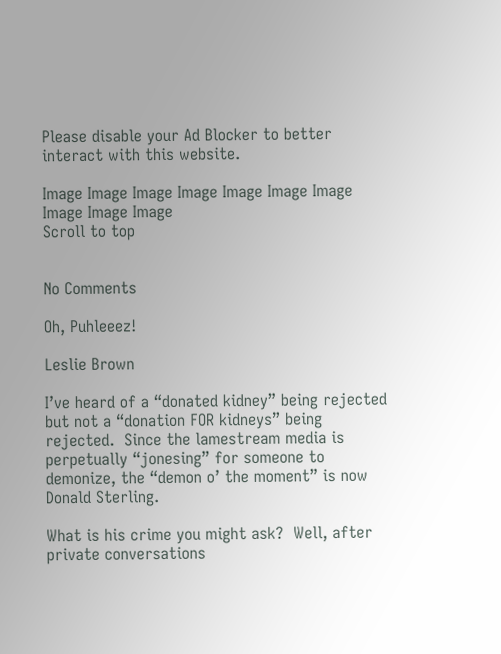Please disable your Ad Blocker to better interact with this website.

Image Image Image Image Image Image Image Image Image Image
Scroll to top


No Comments

Oh, Puhleeez!

Leslie Brown

I’ve heard of a “donated kidney” being rejected but not a “donation FOR kidneys” being rejected.  Since the lamestream media is perpetually “jonesing” for someone to demonize, the “demon o’ the moment” is now Donald Sterling.

What is his crime you might ask?  Well, after private conversations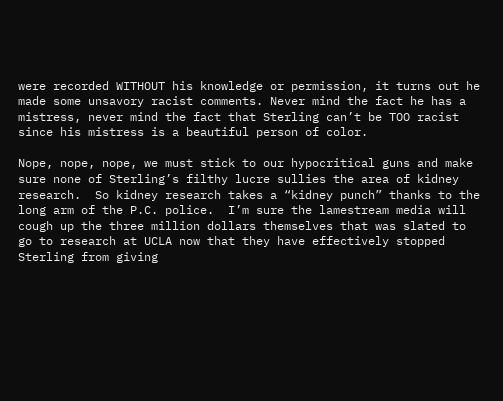were recorded WITHOUT his knowledge or permission, it turns out he made some unsavory racist comments. Never mind the fact he has a mistress, never mind the fact that Sterling can’t be TOO racist since his mistress is a beautiful person of color.

Nope, nope, nope, we must stick to our hypocritical guns and make sure none of Sterling’s filthy lucre sullies the area of kidney research.  So kidney research takes a “kidney punch” thanks to the long arm of the P.C. police.  I’m sure the lamestream media will cough up the three million dollars themselves that was slated to go to research at UCLA now that they have effectively stopped Sterling from giving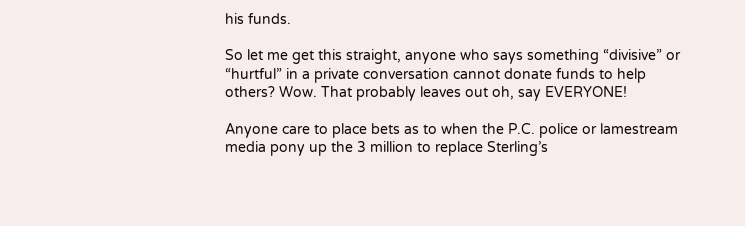his funds.

So let me get this straight, anyone who says something “divisive” or “hurtful” in a private conversation cannot donate funds to help others? Wow. That probably leaves out oh, say EVERYONE!

Anyone care to place bets as to when the P.C. police or lamestream media pony up the 3 million to replace Sterling’s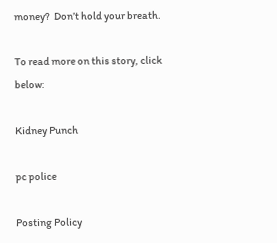money?  Don’t hold your breath.

To read more on this story, click below:

Kidney Punch

pc police

Posting Policy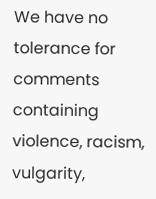We have no tolerance for comments containing violence, racism, vulgarity,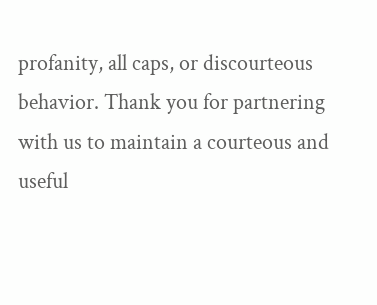profanity, all caps, or discourteous behavior. Thank you for partnering with us to maintain a courteous and useful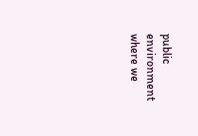public environment where we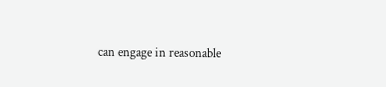can engage in reasonable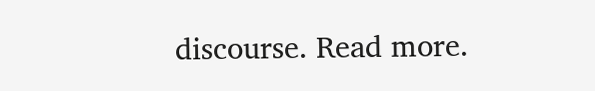discourse. Read more.